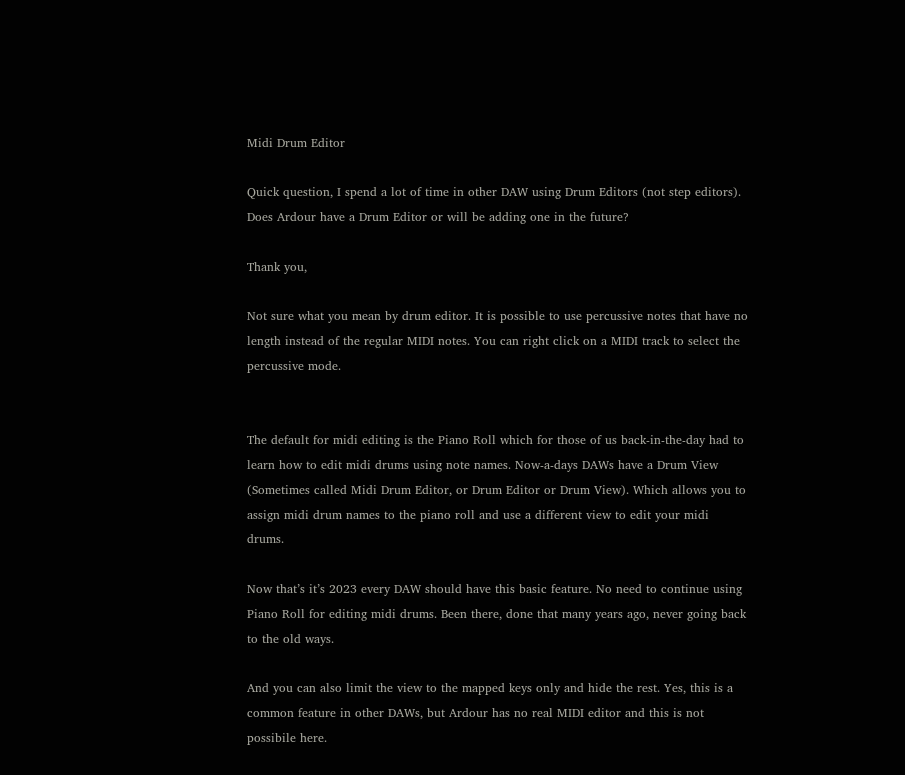Midi Drum Editor

Quick question, I spend a lot of time in other DAW using Drum Editors (not step editors). Does Ardour have a Drum Editor or will be adding one in the future?

Thank you,

Not sure what you mean by drum editor. It is possible to use percussive notes that have no length instead of the regular MIDI notes. You can right click on a MIDI track to select the percussive mode.


The default for midi editing is the Piano Roll which for those of us back-in-the-day had to learn how to edit midi drums using note names. Now-a-days DAWs have a Drum View (Sometimes called Midi Drum Editor, or Drum Editor or Drum View). Which allows you to assign midi drum names to the piano roll and use a different view to edit your midi drums.

Now that’s it’s 2023 every DAW should have this basic feature. No need to continue using Piano Roll for editing midi drums. Been there, done that many years ago, never going back to the old ways.

And you can also limit the view to the mapped keys only and hide the rest. Yes, this is a common feature in other DAWs, but Ardour has no real MIDI editor and this is not possibile here.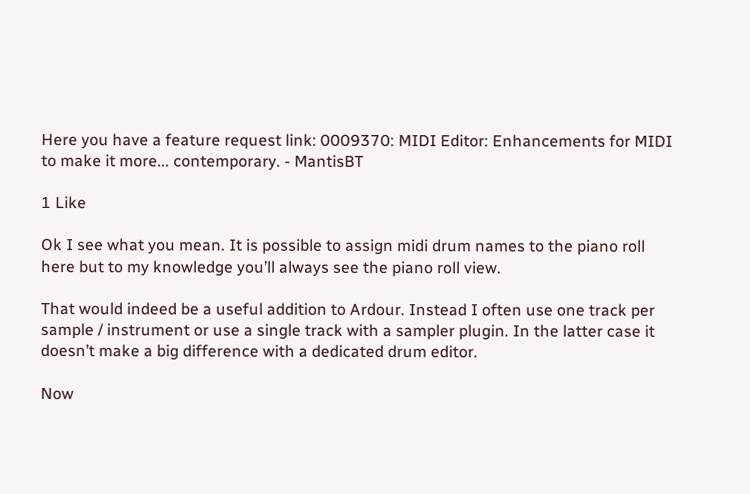Here you have a feature request link: 0009370: MIDI Editor: Enhancements for MIDI to make it more... contemporary. - MantisBT

1 Like

Ok I see what you mean. It is possible to assign midi drum names to the piano roll here but to my knowledge you’ll always see the piano roll view.

That would indeed be a useful addition to Ardour. Instead I often use one track per sample / instrument or use a single track with a sampler plugin. In the latter case it doesn’t make a big difference with a dedicated drum editor.

Now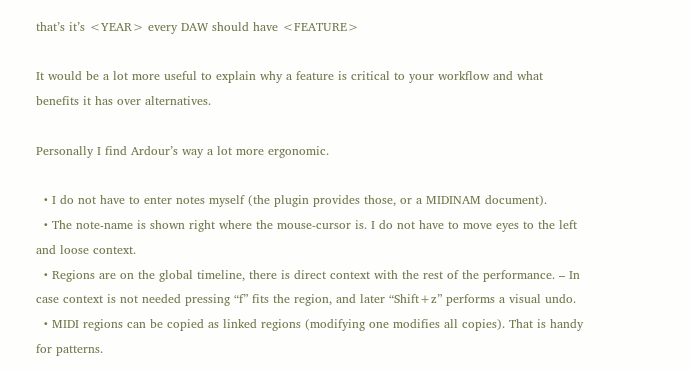that’s it’s <YEAR> every DAW should have <FEATURE>

It would be a lot more useful to explain why a feature is critical to your workflow and what benefits it has over alternatives.

Personally I find Ardour’s way a lot more ergonomic.

  • I do not have to enter notes myself (the plugin provides those, or a MIDINAM document).
  • The note-name is shown right where the mouse-cursor is. I do not have to move eyes to the left and loose context.
  • Regions are on the global timeline, there is direct context with the rest of the performance. – In case context is not needed pressing “f” fits the region, and later “Shift+z” performs a visual undo.
  • MIDI regions can be copied as linked regions (modifying one modifies all copies). That is handy for patterns.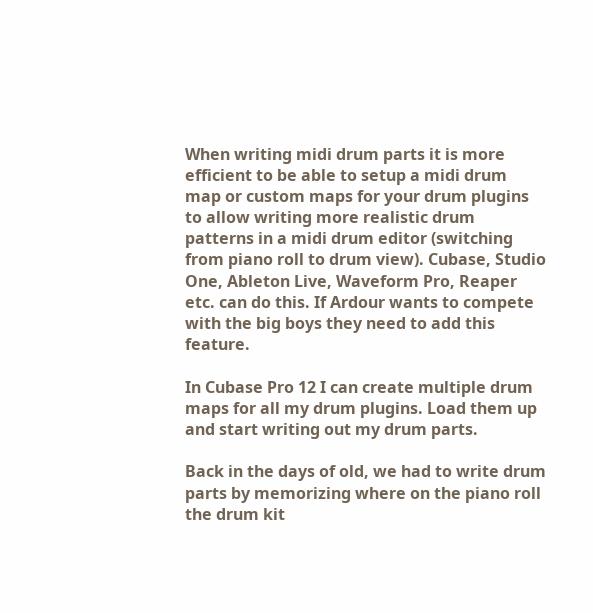When writing midi drum parts it is more efficient to be able to setup a midi drum map or custom maps for your drum plugins to allow writing more realistic drum patterns in a midi drum editor (switching from piano roll to drum view). Cubase, Studio One, Ableton Live, Waveform Pro, Reaper etc. can do this. If Ardour wants to compete with the big boys they need to add this feature.

In Cubase Pro 12 I can create multiple drum maps for all my drum plugins. Load them up and start writing out my drum parts.

Back in the days of old, we had to write drum parts by memorizing where on the piano roll the drum kit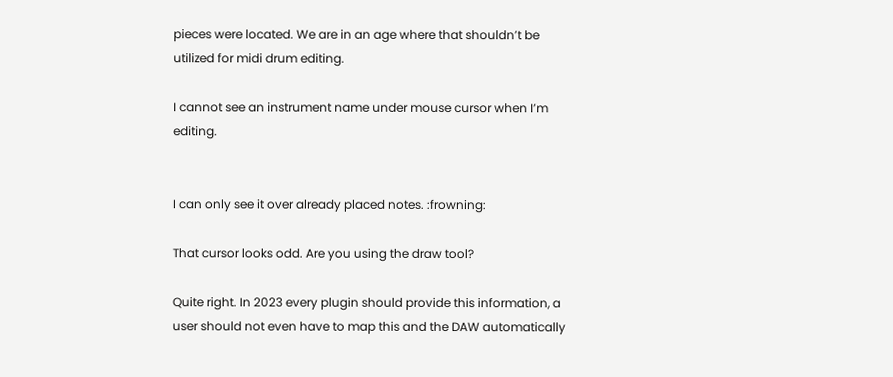pieces were located. We are in an age where that shouldn’t be utilized for midi drum editing.

I cannot see an instrument name under mouse cursor when I’m editing.


I can only see it over already placed notes. :frowning:

That cursor looks odd. Are you using the draw tool?

Quite right. In 2023 every plugin should provide this information, a user should not even have to map this and the DAW automatically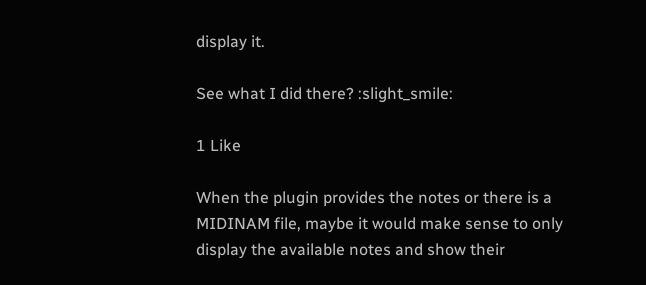display it.

See what I did there? :slight_smile:

1 Like

When the plugin provides the notes or there is a MIDINAM file, maybe it would make sense to only display the available notes and show their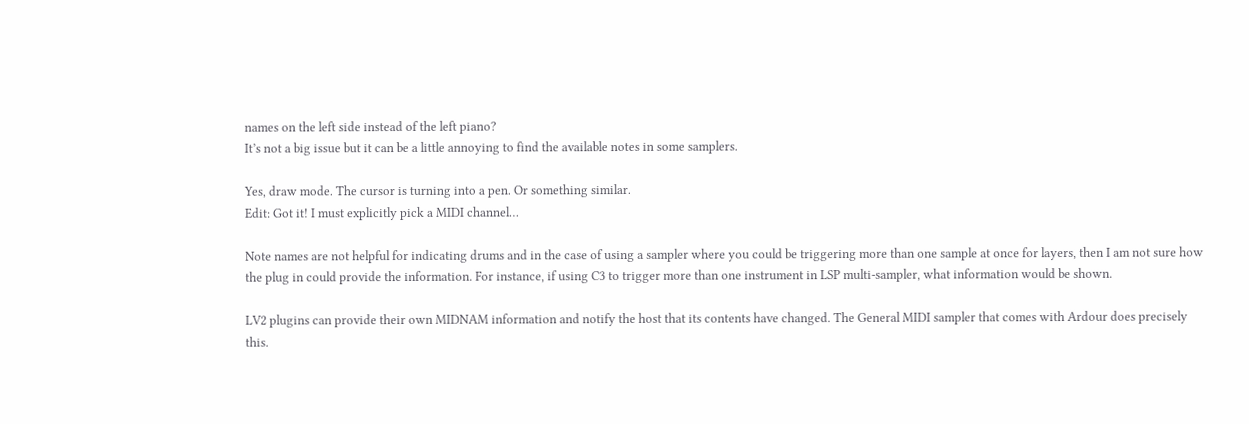names on the left side instead of the left piano?
It’s not a big issue but it can be a little annoying to find the available notes in some samplers.

Yes, draw mode. The cursor is turning into a pen. Or something similar.
Edit: Got it! I must explicitly pick a MIDI channel…

Note names are not helpful for indicating drums and in the case of using a sampler where you could be triggering more than one sample at once for layers, then I am not sure how the plug in could provide the information. For instance, if using C3 to trigger more than one instrument in LSP multi-sampler, what information would be shown.

LV2 plugins can provide their own MIDNAM information and notify the host that its contents have changed. The General MIDI sampler that comes with Ardour does precisely this.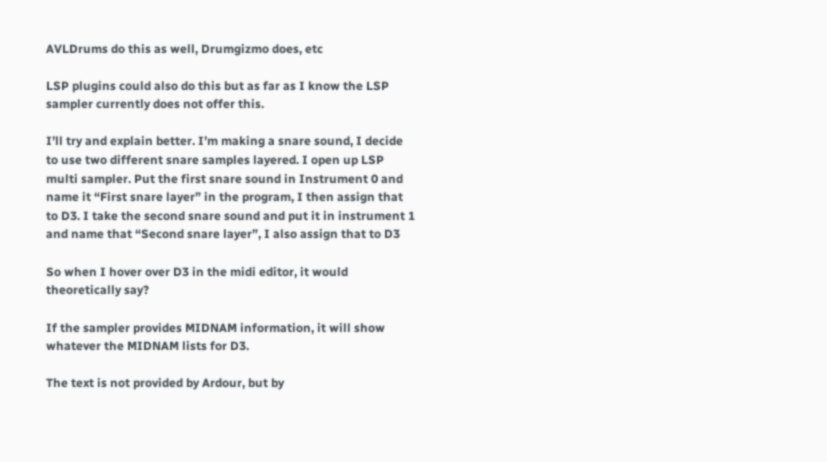AVLDrums do this as well, Drumgizmo does, etc

LSP plugins could also do this but as far as I know the LSP sampler currently does not offer this.

I’ll try and explain better. I’m making a snare sound, I decide to use two different snare samples layered. I open up LSP multi sampler. Put the first snare sound in Instrument 0 and name it “First snare layer” in the program, I then assign that to D3. I take the second snare sound and put it in instrument 1 and name that “Second snare layer”, I also assign that to D3

So when I hover over D3 in the midi editor, it would theoretically say?

If the sampler provides MIDNAM information, it will show whatever the MIDNAM lists for D3.

The text is not provided by Ardour, but by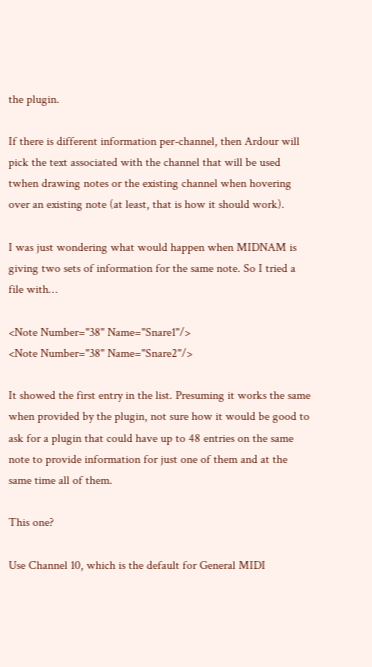the plugin.

If there is different information per-channel, then Ardour will pick the text associated with the channel that will be used twhen drawing notes or the existing channel when hovering over an existing note (at least, that is how it should work).

I was just wondering what would happen when MIDNAM is giving two sets of information for the same note. So I tried a file with…

<Note Number="38" Name="Snare1"/>
<Note Number="38" Name="Snare2"/>

It showed the first entry in the list. Presuming it works the same when provided by the plugin, not sure how it would be good to ask for a plugin that could have up to 48 entries on the same note to provide information for just one of them and at the same time all of them.

This one?

Use Channel 10, which is the default for General MIDI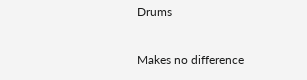Drums

Makes no difference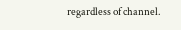regardless of channel.